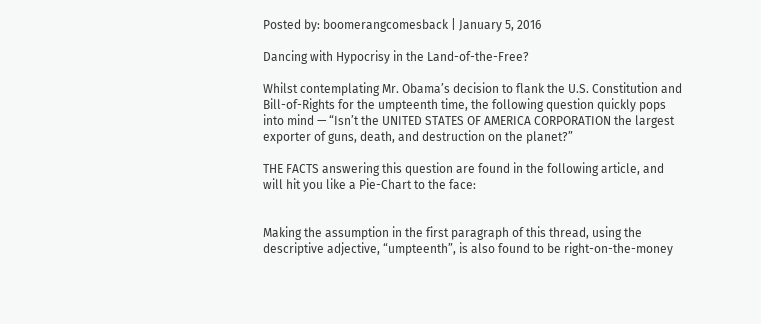Posted by: boomerangcomesback | January 5, 2016

Dancing with Hypocrisy in the Land-of-the-Free?

Whilst contemplating Mr. Obama’s decision to flank the U.S. Constitution and Bill-of-Rights for the umpteenth time, the following question quickly pops into mind — “Isn’t the UNITED STATES OF AMERICA CORPORATION the largest exporter of guns, death, and destruction on the planet?”

THE FACTS answering this question are found in the following article, and will hit you like a Pie-Chart to the face:


Making the assumption in the first paragraph of this thread, using the descriptive adjective, “umpteenth”, is also found to be right-on-the-money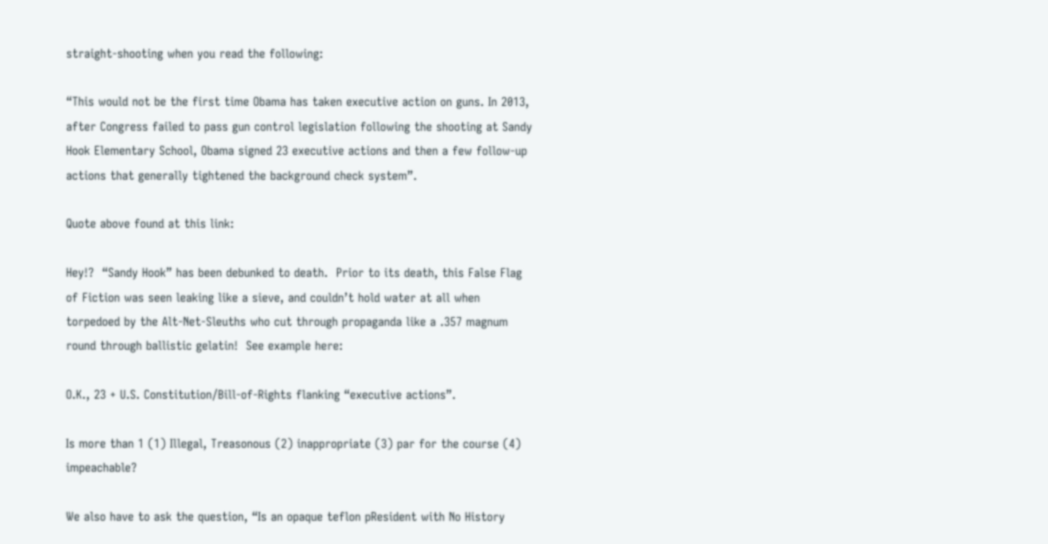straight-shooting when you read the following:

“This would not be the first time Obama has taken executive action on guns. In 2013, after Congress failed to pass gun control legislation following the shooting at Sandy Hook Elementary School, Obama signed 23 executive actions and then a few follow-up actions that generally tightened the background check system”.

Quote above found at this link:

Hey!?  “Sandy Hook” has been debunked to death.  Prior to its death, this False Flag of Fiction was seen leaking like a sieve, and couldn’t hold water at all when torpedoed by the Alt-Net-Sleuths who cut through propaganda like a .357 magnum round through ballistic gelatin!  See example here:

O.K., 23 + U.S. Constitution/Bill-of-Rights flanking “executive actions”.

Is more than 1 (1) Illegal, Treasonous (2) inappropriate (3) par for the course (4) impeachable?

We also have to ask the question, “Is an opaque teflon pResident with No History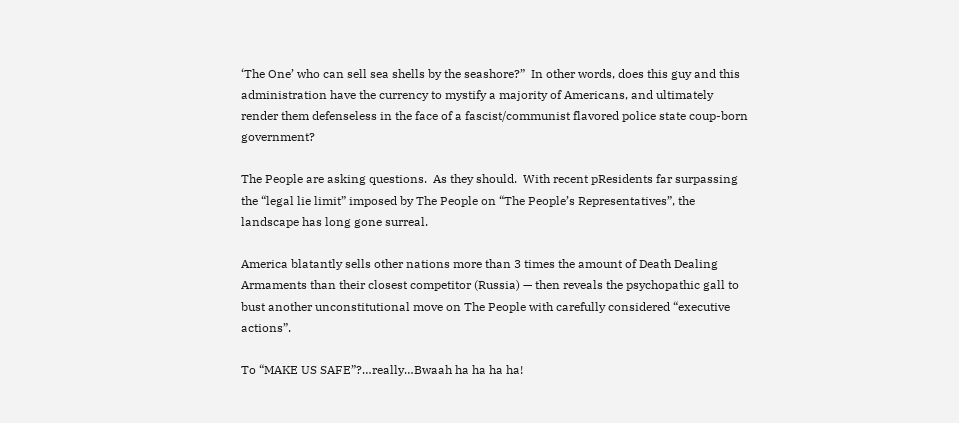‘The One’ who can sell sea shells by the seashore?”  In other words, does this guy and this administration have the currency to mystify a majority of Americans, and ultimately render them defenseless in the face of a fascist/communist flavored police state coup-born government?

The People are asking questions.  As they should.  With recent pResidents far surpassing the “legal lie limit” imposed by The People on “The People’s Representatives”, the landscape has long gone surreal.

America blatantly sells other nations more than 3 times the amount of Death Dealing Armaments than their closest competitor (Russia) — then reveals the psychopathic gall to bust another unconstitutional move on The People with carefully considered “executive actions”.

To “MAKE US SAFE”?…really…Bwaah ha ha ha ha!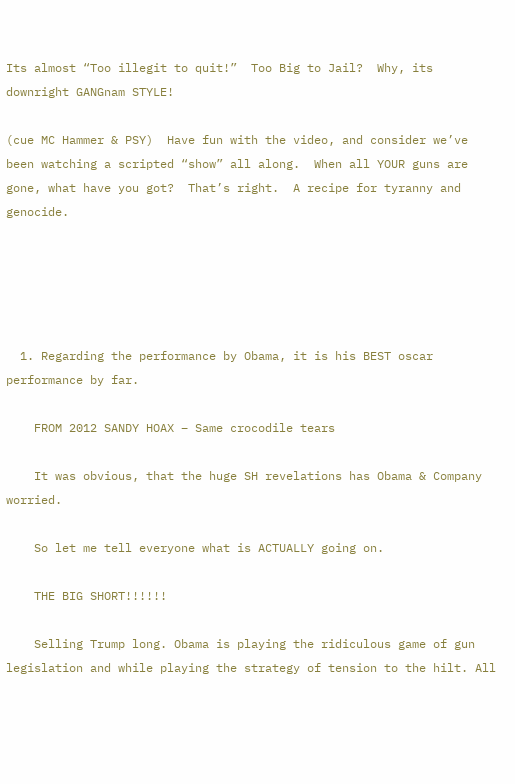Its almost “Too illegit to quit!”  Too Big to Jail?  Why, its downright GANGnam STYLE!

(cue MC Hammer & PSY)  Have fun with the video, and consider we’ve been watching a scripted “show” all along.  When all YOUR guns are gone, what have you got?  That’s right.  A recipe for tyranny and genocide.





  1. Regarding the performance by Obama, it is his BEST oscar performance by far.

    FROM 2012 SANDY HOAX – Same crocodile tears

    It was obvious, that the huge SH revelations has Obama & Company worried.

    So let me tell everyone what is ACTUALLY going on.

    THE BIG SHORT!!!!!!

    Selling Trump long. Obama is playing the ridiculous game of gun legislation and while playing the strategy of tension to the hilt. All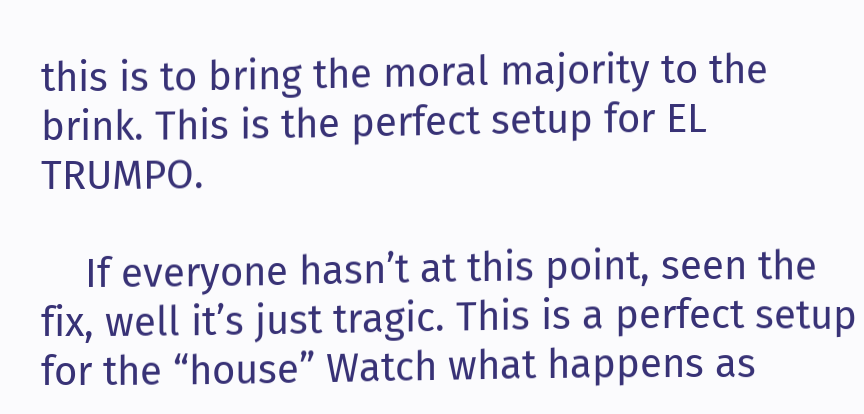this is to bring the moral majority to the brink. This is the perfect setup for EL TRUMPO.

    If everyone hasn’t at this point, seen the fix, well it’s just tragic. This is a perfect setup for the “house” Watch what happens as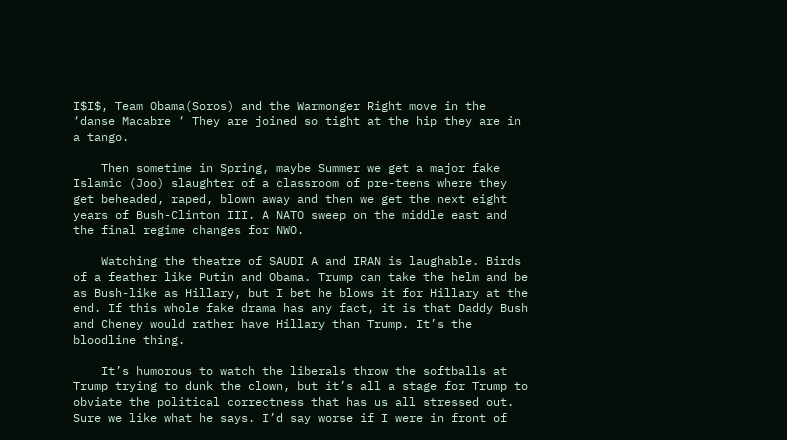I$I$, Team Obama(Soros) and the Warmonger Right move in the ‘danse Macabre ‘ They are joined so tight at the hip they are in a tango.

    Then sometime in Spring, maybe Summer we get a major fake Islamic (Joo) slaughter of a classroom of pre-teens where they get beheaded, raped, blown away and then we get the next eight years of Bush-Clinton III. A NATO sweep on the middle east and the final regime changes for NWO.

    Watching the theatre of SAUDI A and IRAN is laughable. Birds of a feather like Putin and Obama. Trump can take the helm and be as Bush-like as Hillary, but I bet he blows it for Hillary at the end. If this whole fake drama has any fact, it is that Daddy Bush and Cheney would rather have Hillary than Trump. It’s the bloodline thing.

    It’s humorous to watch the liberals throw the softballs at Trump trying to dunk the clown, but it’s all a stage for Trump to obviate the political correctness that has us all stressed out. Sure we like what he says. I’d say worse if I were in front of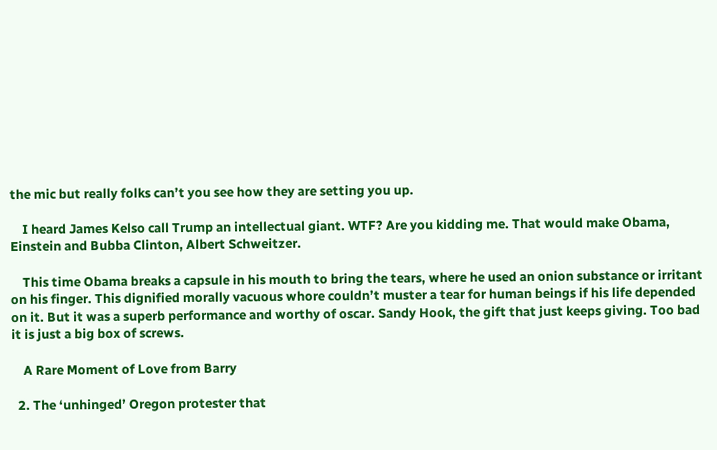the mic but really folks can’t you see how they are setting you up.

    I heard James Kelso call Trump an intellectual giant. WTF? Are you kidding me. That would make Obama, Einstein and Bubba Clinton, Albert Schweitzer.

    This time Obama breaks a capsule in his mouth to bring the tears, where he used an onion substance or irritant on his finger. This dignified morally vacuous whore couldn’t muster a tear for human beings if his life depended on it. But it was a superb performance and worthy of oscar. Sandy Hook, the gift that just keeps giving. Too bad it is just a big box of screws.

    A Rare Moment of Love from Barry

  2. The ‘unhinged’ Oregon protester that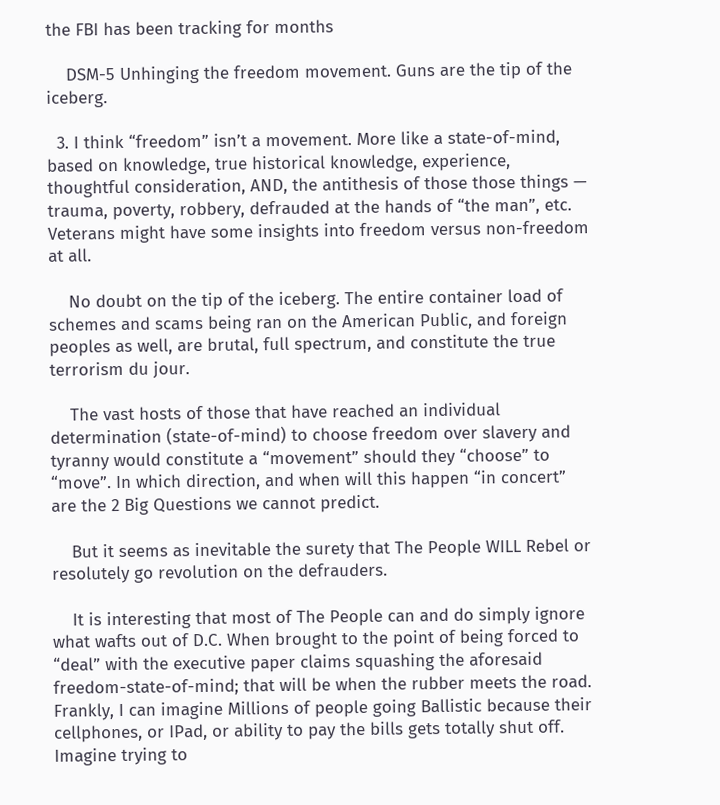the FBI has been tracking for months

    DSM-5 Unhinging the freedom movement. Guns are the tip of the iceberg.

  3. I think “freedom” isn’t a movement. More like a state-of-mind, based on knowledge, true historical knowledge, experience, thoughtful consideration, AND, the antithesis of those those things — trauma, poverty, robbery, defrauded at the hands of “the man”, etc. Veterans might have some insights into freedom versus non-freedom at all.

    No doubt on the tip of the iceberg. The entire container load of schemes and scams being ran on the American Public, and foreign peoples as well, are brutal, full spectrum, and constitute the true terrorism du jour.

    The vast hosts of those that have reached an individual determination (state-of-mind) to choose freedom over slavery and tyranny would constitute a “movement” should they “choose” to “move”. In which direction, and when will this happen “in concert” are the 2 Big Questions we cannot predict.

    But it seems as inevitable the surety that The People WILL Rebel or resolutely go revolution on the defrauders.

    It is interesting that most of The People can and do simply ignore what wafts out of D.C. When brought to the point of being forced to “deal” with the executive paper claims squashing the aforesaid freedom-state-of-mind; that will be when the rubber meets the road. Frankly, I can imagine Millions of people going Ballistic because their cellphones, or IPad, or ability to pay the bills gets totally shut off. Imagine trying to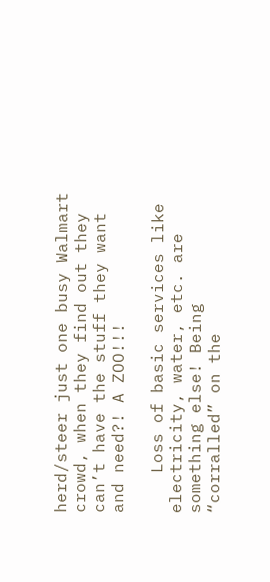herd/steer just one busy Walmart crowd, when they find out they can’t have the stuff they want and need?! A ZOO!!!

    Loss of basic services like electricity, water, etc. are something else! Being “corralled” on the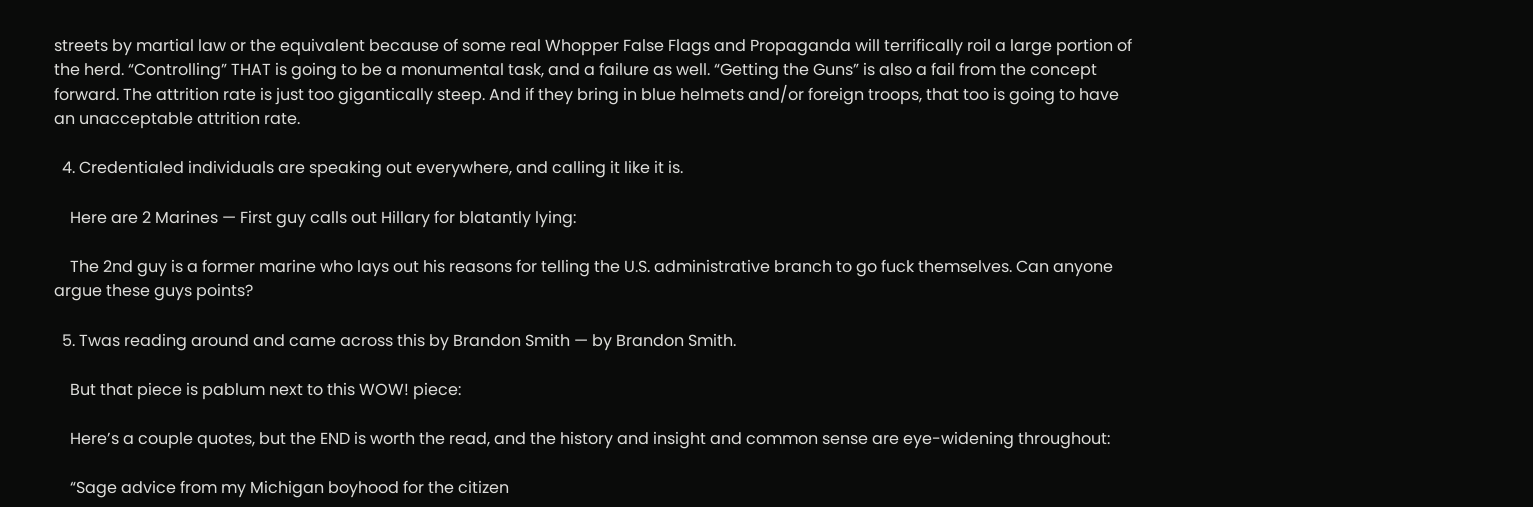streets by martial law or the equivalent because of some real Whopper False Flags and Propaganda will terrifically roil a large portion of the herd. “Controlling” THAT is going to be a monumental task, and a failure as well. “Getting the Guns” is also a fail from the concept forward. The attrition rate is just too gigantically steep. And if they bring in blue helmets and/or foreign troops, that too is going to have an unacceptable attrition rate.

  4. Credentialed individuals are speaking out everywhere, and calling it like it is.

    Here are 2 Marines — First guy calls out Hillary for blatantly lying:

    The 2nd guy is a former marine who lays out his reasons for telling the U.S. administrative branch to go fuck themselves. Can anyone argue these guys points?

  5. Twas reading around and came across this by Brandon Smith — by Brandon Smith.

    But that piece is pablum next to this WOW! piece:

    Here’s a couple quotes, but the END is worth the read, and the history and insight and common sense are eye-widening throughout:

    “Sage advice from my Michigan boyhood for the citizen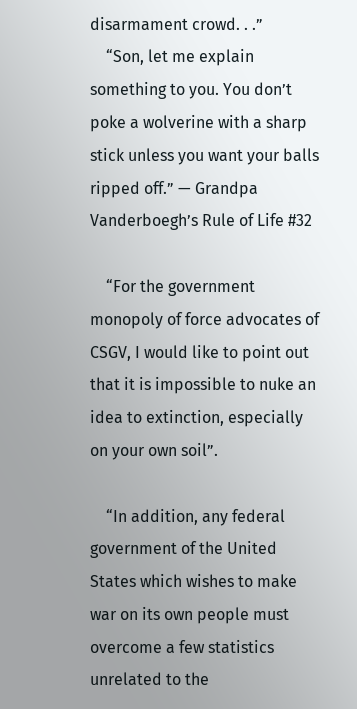disarmament crowd. . .”
    “Son, let me explain something to you. You don’t poke a wolverine with a sharp stick unless you want your balls ripped off.” — Grandpa Vanderboegh’s Rule of Life #32

    “For the government monopoly of force advocates of CSGV, I would like to point out that it is impossible to nuke an idea to extinction, especially on your own soil”.

    “In addition, any federal government of the United States which wishes to make war on its own people must overcome a few statistics unrelated to the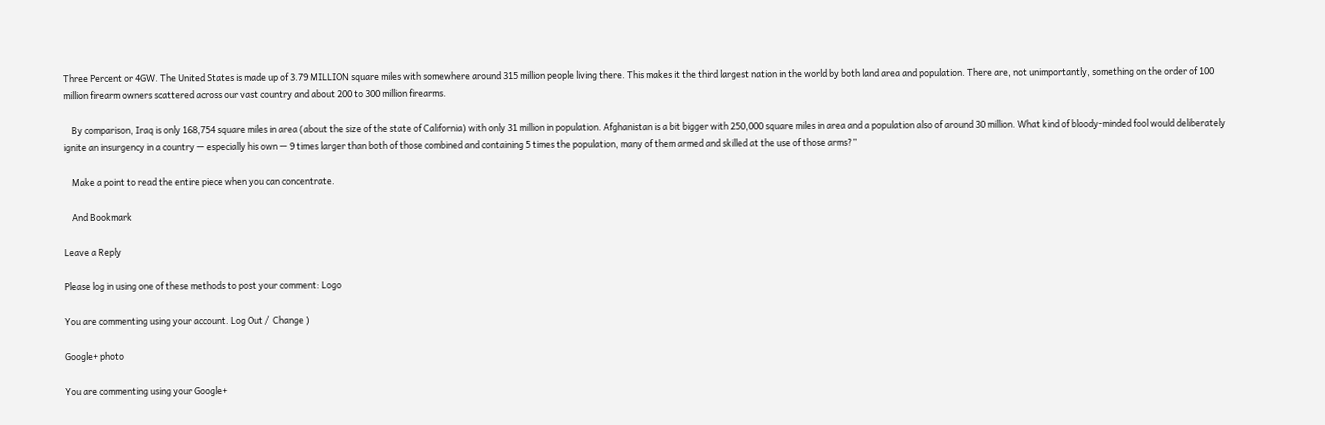Three Percent or 4GW. The United States is made up of 3.79 MILLION square miles with somewhere around 315 million people living there. This makes it the third largest nation in the world by both land area and population. There are, not unimportantly, something on the order of 100 million firearm owners scattered across our vast country and about 200 to 300 million firearms.

    By comparison, Iraq is only 168,754 square miles in area (about the size of the state of California) with only 31 million in population. Afghanistan is a bit bigger with 250,000 square miles in area and a population also of around 30 million. What kind of bloody-minded fool would deliberately ignite an insurgency in a country — especially his own — 9 times larger than both of those combined and containing 5 times the population, many of them armed and skilled at the use of those arms?”

    Make a point to read the entire piece when you can concentrate.

    And Bookmark

Leave a Reply

Please log in using one of these methods to post your comment: Logo

You are commenting using your account. Log Out /  Change )

Google+ photo

You are commenting using your Google+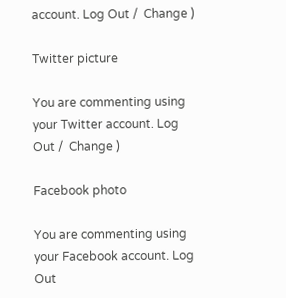account. Log Out /  Change )

Twitter picture

You are commenting using your Twitter account. Log Out /  Change )

Facebook photo

You are commenting using your Facebook account. Log Out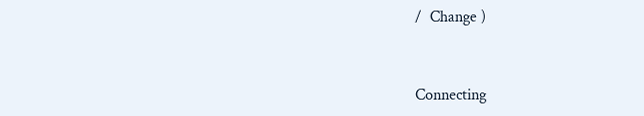/  Change )


Connecting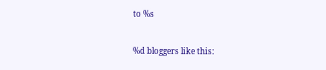to %s


%d bloggers like this: